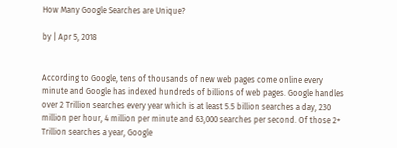How Many Google Searches are Unique?

by | Apr 5, 2018


According to Google, tens of thousands of new web pages come online every minute and Google has indexed hundreds of billions of web pages. Google handles over 2 Trillion searches every year which is at least 5.5 billion searches a day, 230 million per hour, 4 million per minute and 63,000 searches per second. Of those 2+ Trillion searches a year, Google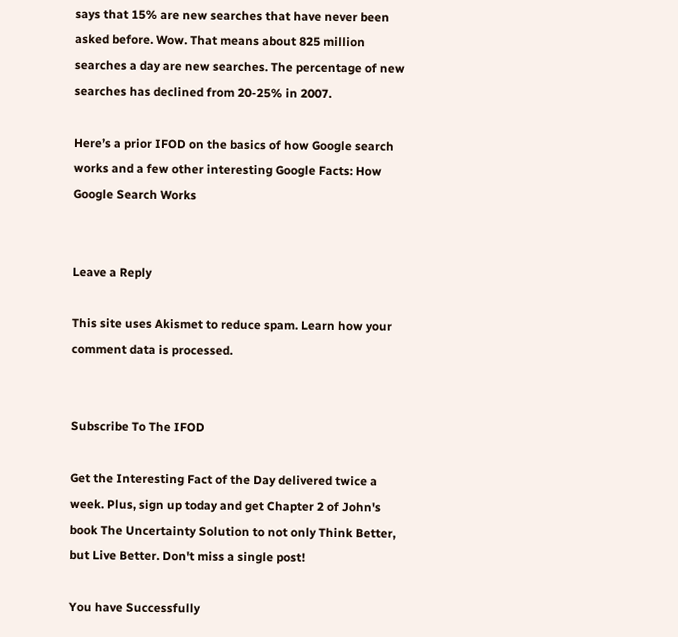says that 15% are new searches that have never been asked before. Wow. That means about 825 million searches a day are new searches. The percentage of new searches has declined from 20-25% in 2007.

Here’s a prior IFOD on the basics of how Google search works and a few other interesting Google Facts: How Google Search Works


Leave a Reply

This site uses Akismet to reduce spam. Learn how your comment data is processed.


Subscribe To The IFOD

Get the Interesting Fact of the Day delivered twice a week. Plus, sign up today and get Chapter 2 of John's book The Uncertainty Solution to not only Think Better, but Live Better. Don't miss a single post!

You have Successfully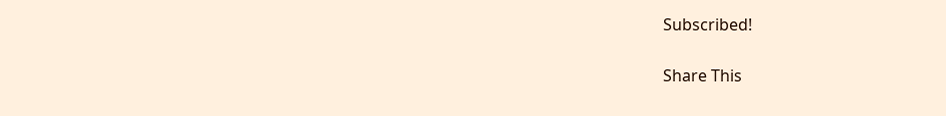Subscribed!

Share This